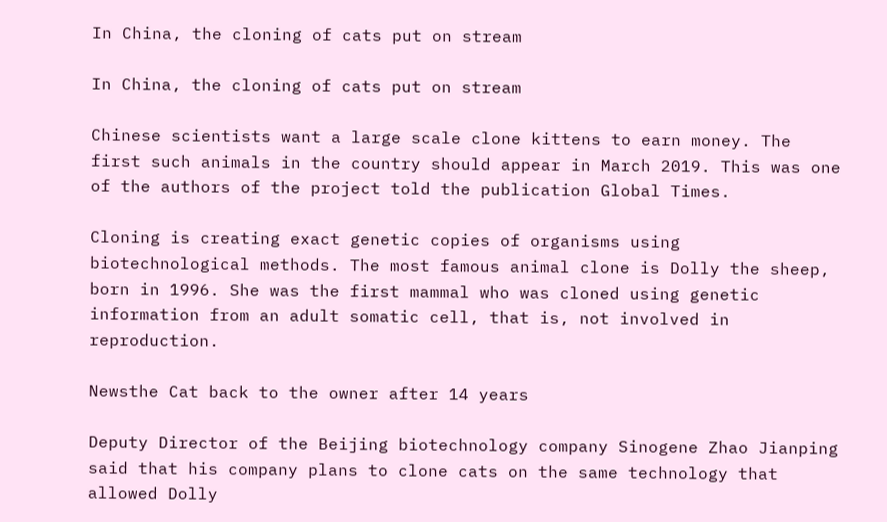In China, the cloning of cats put on stream

In China, the cloning of cats put on stream

Chinese scientists want a large scale clone kittens to earn money. The first such animals in the country should appear in March 2019. This was one of the authors of the project told the publication Global Times.

Cloning is creating exact genetic copies of organisms using biotechnological methods. The most famous animal clone is Dolly the sheep, born in 1996. She was the first mammal who was cloned using genetic information from an adult somatic cell, that is, not involved in reproduction.

Newsthe Cat back to the owner after 14 years

Deputy Director of the Beijing biotechnology company Sinogene Zhao Jianping said that his company plans to clone cats on the same technology that allowed Dolly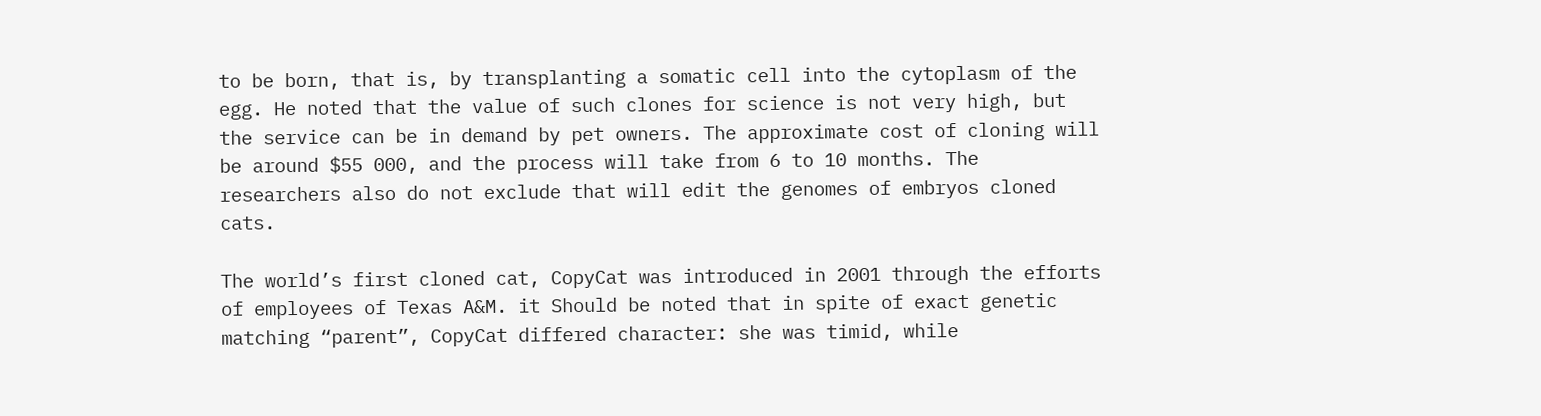to be born, that is, by transplanting a somatic cell into the cytoplasm of the egg. He noted that the value of such clones for science is not very high, but the service can be in demand by pet owners. The approximate cost of cloning will be around $55 000, and the process will take from 6 to 10 months. The researchers also do not exclude that will edit the genomes of embryos cloned cats.

The world’s first cloned cat, CopyCat was introduced in 2001 through the efforts of employees of Texas A&M. it Should be noted that in spite of exact genetic matching “parent”, CopyCat differed character: she was timid, while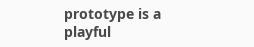prototype is a playful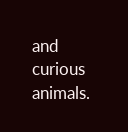and curious animals.